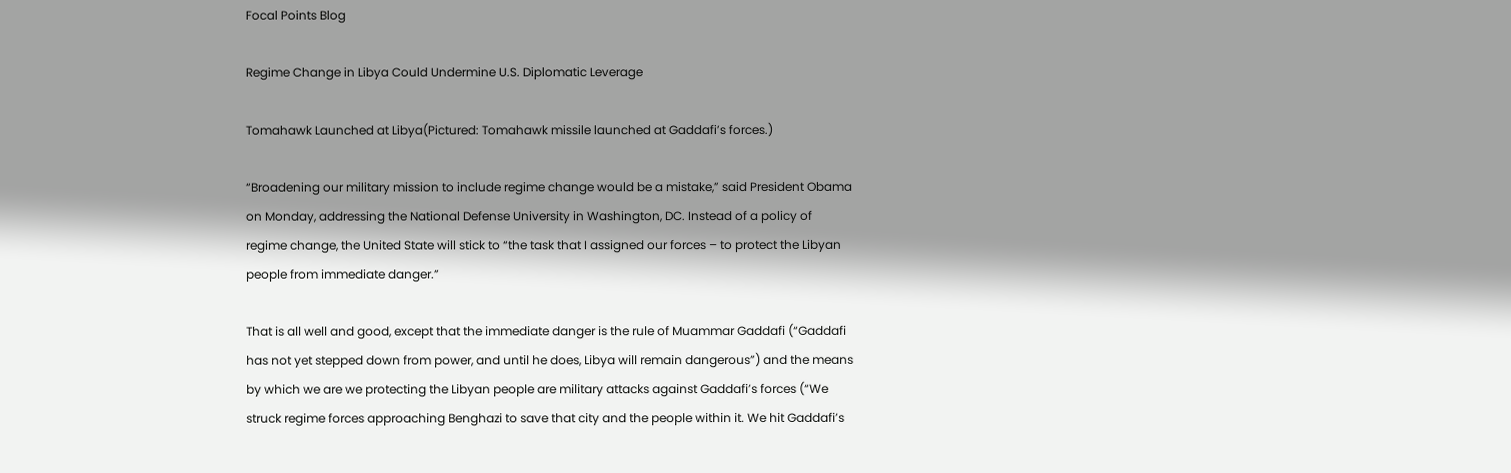Focal Points Blog

Regime Change in Libya Could Undermine U.S. Diplomatic Leverage

Tomahawk Launched at Libya(Pictured: Tomahawk missile launched at Gaddafi’s forces.)

“Broadening our military mission to include regime change would be a mistake,” said President Obama on Monday, addressing the National Defense University in Washington, DC. Instead of a policy of regime change, the United State will stick to “the task that I assigned our forces – to protect the Libyan people from immediate danger.”

That is all well and good, except that the immediate danger is the rule of Muammar Gaddafi (“Gaddafi has not yet stepped down from power, and until he does, Libya will remain dangerous”) and the means by which we are we protecting the Libyan people are military attacks against Gaddafi’s forces (“We struck regime forces approaching Benghazi to save that city and the people within it. We hit Gaddafi’s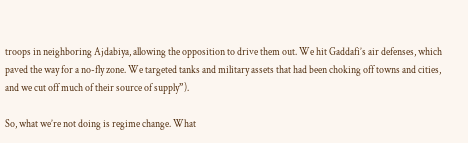troops in neighboring Ajdabiya, allowing the opposition to drive them out. We hit Gaddafi’s air defenses, which paved the way for a no-fly zone. We targeted tanks and military assets that had been choking off towns and cities, and we cut off much of their source of supply”).

So, what we’re not doing is regime change. What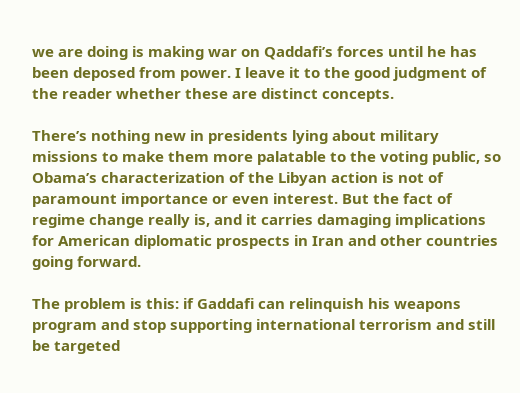we are doing is making war on Qaddafi’s forces until he has been deposed from power. I leave it to the good judgment of the reader whether these are distinct concepts.

There’s nothing new in presidents lying about military missions to make them more palatable to the voting public, so Obama’s characterization of the Libyan action is not of paramount importance or even interest. But the fact of regime change really is, and it carries damaging implications for American diplomatic prospects in Iran and other countries going forward.

The problem is this: if Gaddafi can relinquish his weapons program and stop supporting international terrorism and still be targeted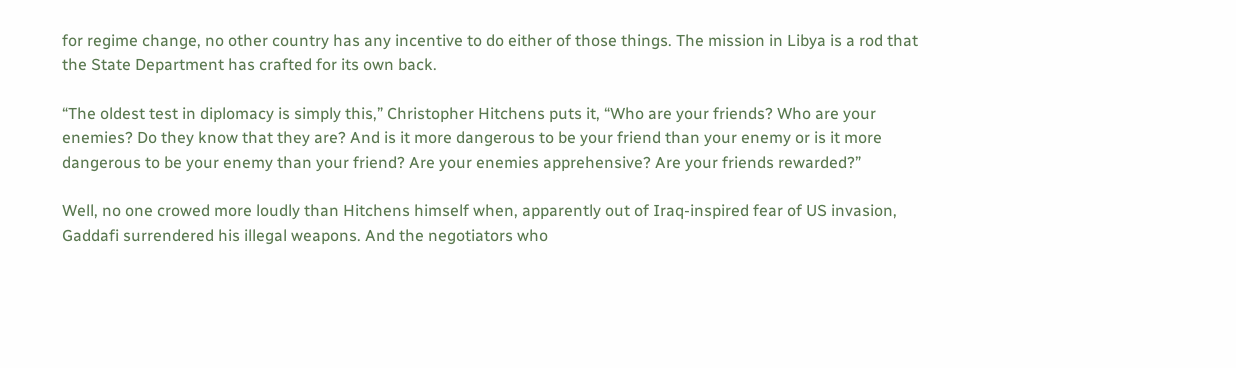for regime change, no other country has any incentive to do either of those things. The mission in Libya is a rod that the State Department has crafted for its own back.

“The oldest test in diplomacy is simply this,” Christopher Hitchens puts it, “Who are your friends? Who are your enemies? Do they know that they are? And is it more dangerous to be your friend than your enemy or is it more dangerous to be your enemy than your friend? Are your enemies apprehensive? Are your friends rewarded?”

Well, no one crowed more loudly than Hitchens himself when, apparently out of Iraq-inspired fear of US invasion, Gaddafi surrendered his illegal weapons. And the negotiators who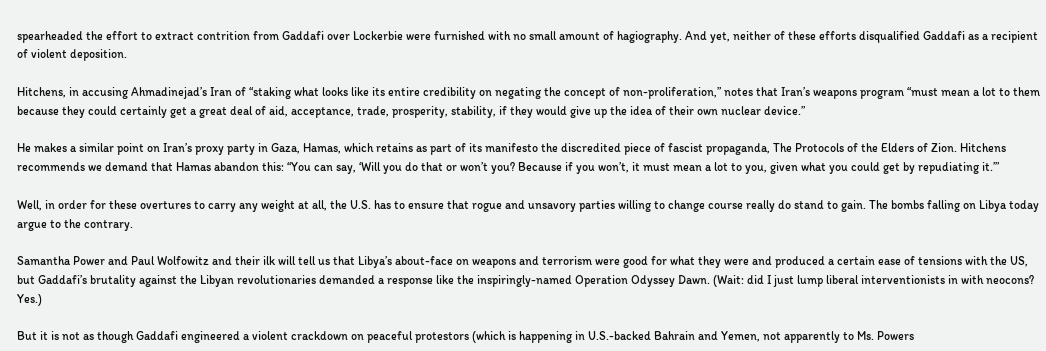spearheaded the effort to extract contrition from Gaddafi over Lockerbie were furnished with no small amount of hagiography. And yet, neither of these efforts disqualified Gaddafi as a recipient of violent deposition.

Hitchens, in accusing Ahmadinejad’s Iran of “staking what looks like its entire credibility on negating the concept of non-proliferation,” notes that Iran’s weapons program “must mean a lot to them because they could certainly get a great deal of aid, acceptance, trade, prosperity, stability, if they would give up the idea of their own nuclear device.”

He makes a similar point on Iran’s proxy party in Gaza, Hamas, which retains as part of its manifesto the discredited piece of fascist propaganda, The Protocols of the Elders of Zion. Hitchens recommends we demand that Hamas abandon this: “You can say, ‘Will you do that or won’t you? Because if you won’t, it must mean a lot to you, given what you could get by repudiating it.’”

Well, in order for these overtures to carry any weight at all, the U.S. has to ensure that rogue and unsavory parties willing to change course really do stand to gain. The bombs falling on Libya today argue to the contrary.

Samantha Power and Paul Wolfowitz and their ilk will tell us that Libya’s about-face on weapons and terrorism were good for what they were and produced a certain ease of tensions with the US, but Gaddafi’s brutality against the Libyan revolutionaries demanded a response like the inspiringly-named Operation Odyssey Dawn. (Wait: did I just lump liberal interventionists in with neocons? Yes.)

But it is not as though Gaddafi engineered a violent crackdown on peaceful protestors (which is happening in U.S.-backed Bahrain and Yemen, not apparently to Ms. Powers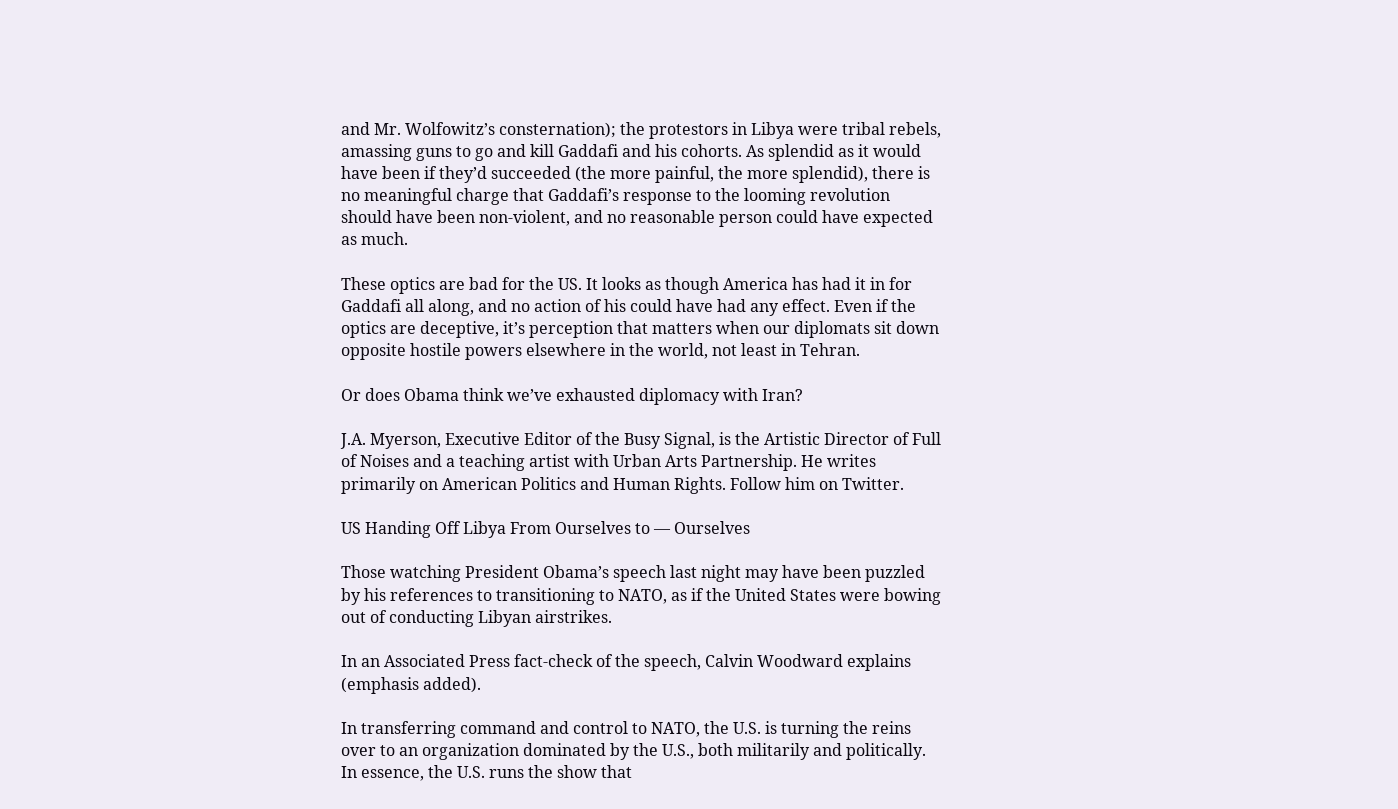and Mr. Wolfowitz’s consternation); the protestors in Libya were tribal rebels, amassing guns to go and kill Gaddafi and his cohorts. As splendid as it would have been if they’d succeeded (the more painful, the more splendid), there is no meaningful charge that Gaddafi’s response to the looming revolution should have been non-violent, and no reasonable person could have expected as much.

These optics are bad for the US. It looks as though America has had it in for Gaddafi all along, and no action of his could have had any effect. Even if the optics are deceptive, it’s perception that matters when our diplomats sit down opposite hostile powers elsewhere in the world, not least in Tehran.

Or does Obama think we’ve exhausted diplomacy with Iran?

J.A. Myerson, Executive Editor of the Busy Signal, is the Artistic Director of Full of Noises and a teaching artist with Urban Arts Partnership. He writes primarily on American Politics and Human Rights. Follow him on Twitter.

US Handing Off Libya From Ourselves to — Ourselves

Those watching President Obama’s speech last night may have been puzzled by his references to transitioning to NATO, as if the United States were bowing out of conducting Libyan airstrikes.

In an Associated Press fact-check of the speech, Calvin Woodward explains (emphasis added).

In transferring command and control to NATO, the U.S. is turning the reins over to an organization dominated by the U.S., both militarily and politically. In essence, the U.S. runs the show that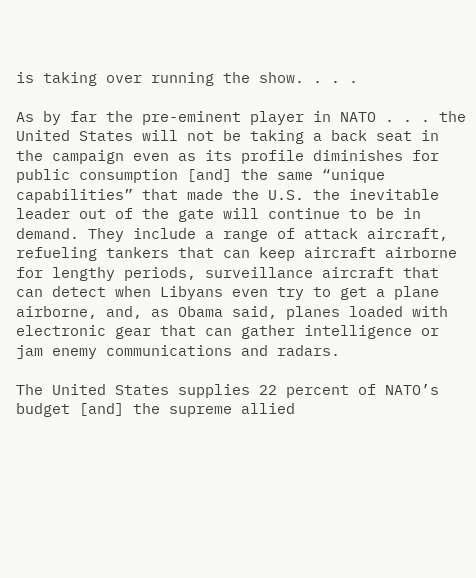is taking over running the show. . . .

As by far the pre-eminent player in NATO . . . the United States will not be taking a back seat in the campaign even as its profile diminishes for public consumption [and] the same “unique capabilities” that made the U.S. the inevitable leader out of the gate will continue to be in demand. They include a range of attack aircraft, refueling tankers that can keep aircraft airborne for lengthy periods, surveillance aircraft that can detect when Libyans even try to get a plane airborne, and, as Obama said, planes loaded with electronic gear that can gather intelligence or jam enemy communications and radars.

The United States supplies 22 percent of NATO’s budget [and] the supreme allied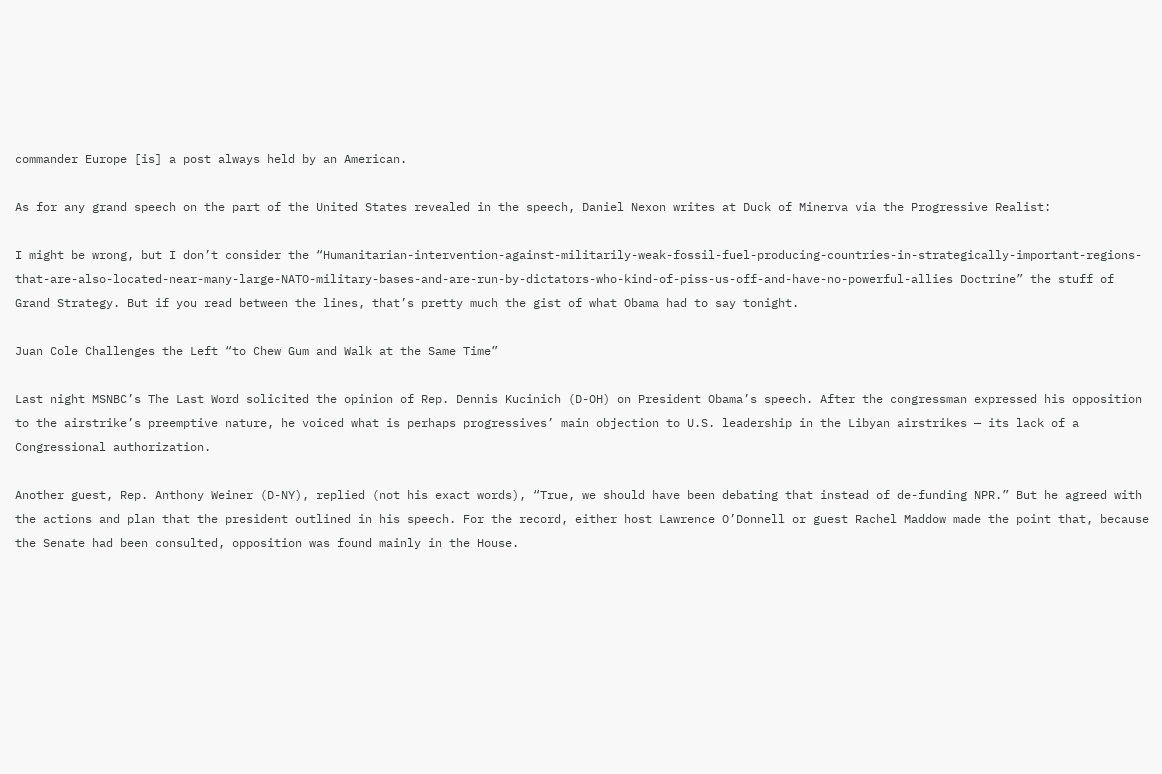commander Europe [is] a post always held by an American.

As for any grand speech on the part of the United States revealed in the speech, Daniel Nexon writes at Duck of Minerva via the Progressive Realist:

I might be wrong, but I don’t consider the “Humanitarian-intervention-against-militarily-weak-fossil-fuel-producing-countries-in-strategically-important-regions-that-are-also-located-near-many-large-NATO-military-bases-and-are-run-by-dictators-who-kind-of-piss-us-off-and-have-no-powerful-allies Doctrine” the stuff of Grand Strategy. But if you read between the lines, that’s pretty much the gist of what Obama had to say tonight.

Juan Cole Challenges the Left “to Chew Gum and Walk at the Same Time”

Last night MSNBC’s The Last Word solicited the opinion of Rep. Dennis Kucinich (D-OH) on President Obama’s speech. After the congressman expressed his opposition to the airstrike’s preemptive nature, he voiced what is perhaps progressives’ main objection to U.S. leadership in the Libyan airstrikes — its lack of a Congressional authorization.

Another guest, Rep. Anthony Weiner (D-NY), replied (not his exact words), “True, we should have been debating that instead of de-funding NPR.” But he agreed with the actions and plan that the president outlined in his speech. For the record, either host Lawrence O’Donnell or guest Rachel Maddow made the point that, because the Senate had been consulted, opposition was found mainly in the House.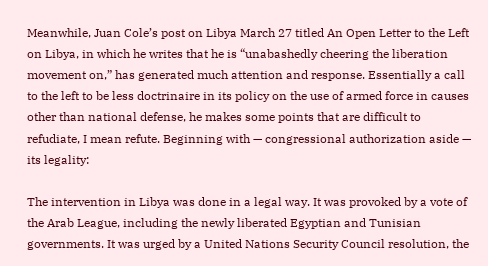Meanwhile, Juan Cole’s post on Libya March 27 titled An Open Letter to the Left on Libya, in which he writes that he is “unabashedly cheering the liberation movement on,” has generated much attention and response. Essentially a call to the left to be less doctrinaire in its policy on the use of armed force in causes other than national defense, he makes some points that are difficult to refudiate, I mean refute. Beginning with — congressional authorization aside — its legality:

The intervention in Libya was done in a legal way. It was provoked by a vote of the Arab League, including the newly liberated Egyptian and Tunisian governments. It was urged by a United Nations Security Council resolution, the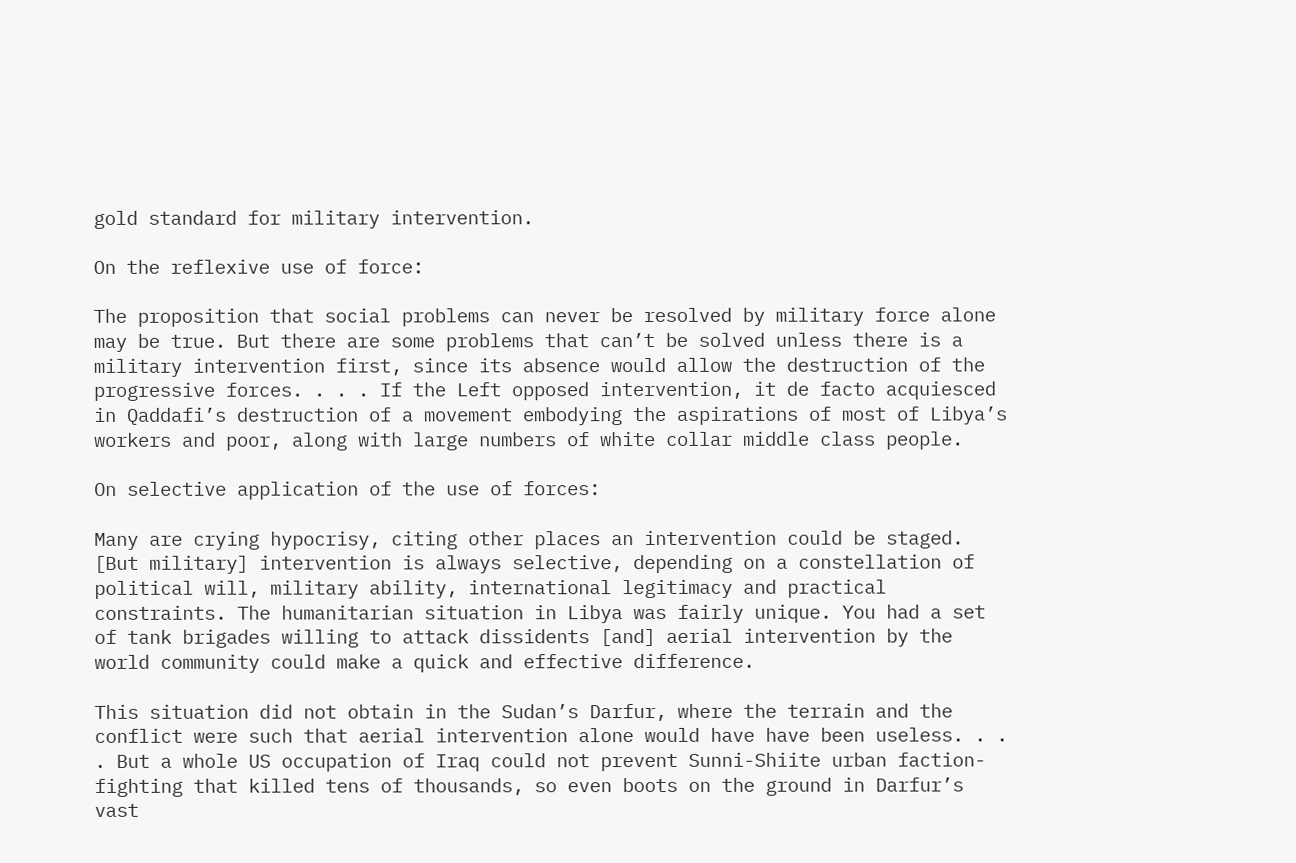gold standard for military intervention.

On the reflexive use of force:

The proposition that social problems can never be resolved by military force alone may be true. But there are some problems that can’t be solved unless there is a military intervention first, since its absence would allow the destruction of the progressive forces. . . . If the Left opposed intervention, it de facto acquiesced in Qaddafi’s destruction of a movement embodying the aspirations of most of Libya’s workers and poor, along with large numbers of white collar middle class people.

On selective application of the use of forces:

Many are crying hypocrisy, citing other places an intervention could be staged. [But military] intervention is always selective, depending on a constellation of political will, military ability, international legitimacy and practical constraints. The humanitarian situation in Libya was fairly unique. You had a set of tank brigades willing to attack dissidents [and] aerial intervention by the world community could make a quick and effective difference.

This situation did not obtain in the Sudan’s Darfur, where the terrain and the conflict were such that aerial intervention alone would have have been useless. . . . But a whole US occupation of Iraq could not prevent Sunni-Shiite urban faction-fighting that killed tens of thousands, so even boots on the ground in Darfur’s vast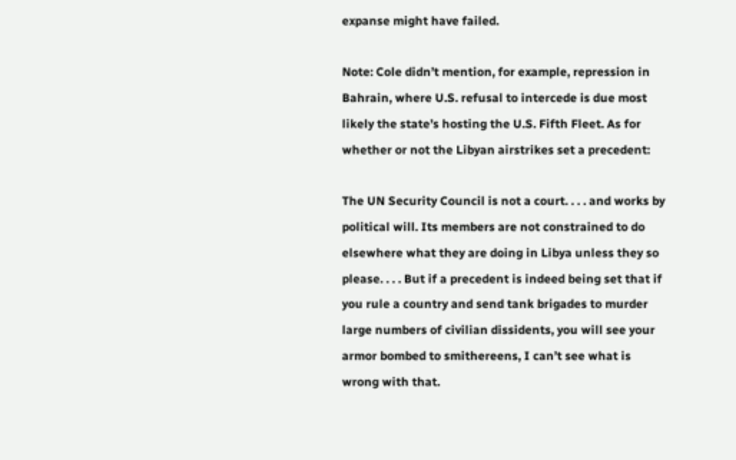expanse might have failed.

Note: Cole didn’t mention, for example, repression in Bahrain, where U.S. refusal to intercede is due most likely the state’s hosting the U.S. Fifth Fleet. As for whether or not the Libyan airstrikes set a precedent:

The UN Security Council is not a court. . . . and works by political will. Its members are not constrained to do elsewhere what they are doing in Libya unless they so please. . . . But if a precedent is indeed being set that if you rule a country and send tank brigades to murder large numbers of civilian dissidents, you will see your armor bombed to smithereens, I can’t see what is wrong with that.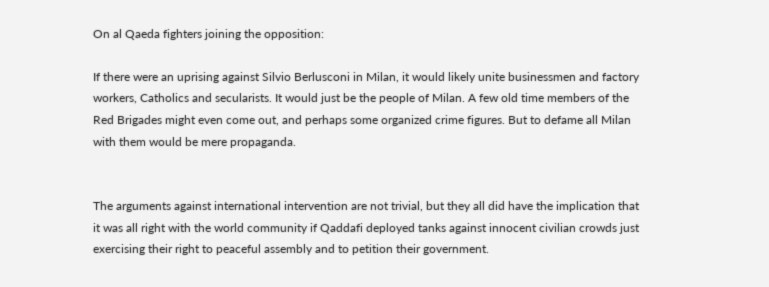On al Qaeda fighters joining the opposition:

If there were an uprising against Silvio Berlusconi in Milan, it would likely unite businessmen and factory workers, Catholics and secularists. It would just be the people of Milan. A few old time members of the Red Brigades might even come out, and perhaps some organized crime figures. But to defame all Milan with them would be mere propaganda.


The arguments against international intervention are not trivial, but they all did have the implication that it was all right with the world community if Qaddafi deployed tanks against innocent civilian crowds just exercising their right to peaceful assembly and to petition their government.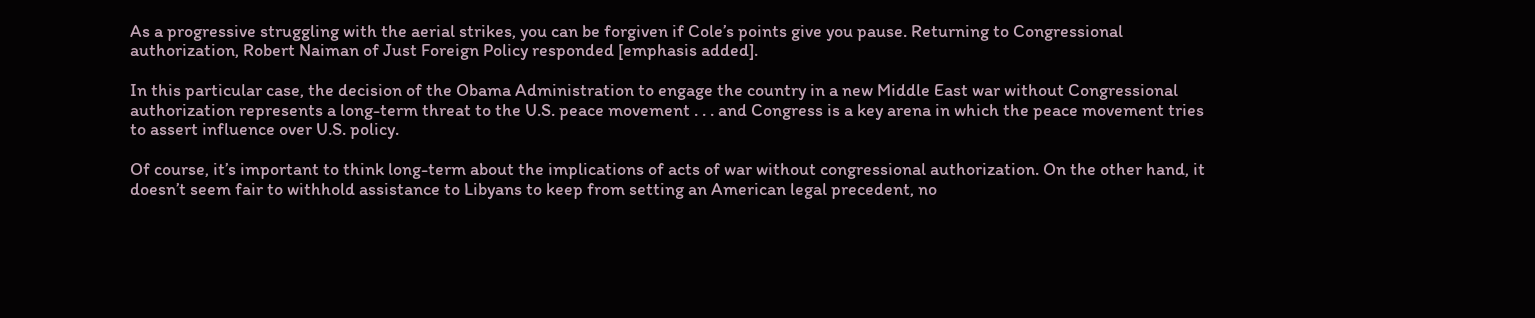As a progressive struggling with the aerial strikes, you can be forgiven if Cole’s points give you pause. Returning to Congressional authorization, Robert Naiman of Just Foreign Policy responded [emphasis added].

In this particular case, the decision of the Obama Administration to engage the country in a new Middle East war without Congressional authorization represents a long-term threat to the U.S. peace movement . . . and Congress is a key arena in which the peace movement tries to assert influence over U.S. policy.

Of course, it’s important to think long-term about the implications of acts of war without congressional authorization. On the other hand, it doesn’t seem fair to withhold assistance to Libyans to keep from setting an American legal precedent, no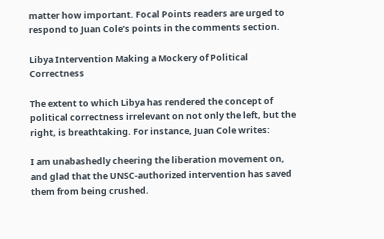matter how important. Focal Points readers are urged to respond to Juan Cole’s points in the comments section.

Libya Intervention Making a Mockery of Political Correctness

The extent to which Libya has rendered the concept of political correctness irrelevant on not only the left, but the right, is breathtaking. For instance, Juan Cole writes:

I am unabashedly cheering the liberation movement on, and glad that the UNSC-authorized intervention has saved them from being crushed.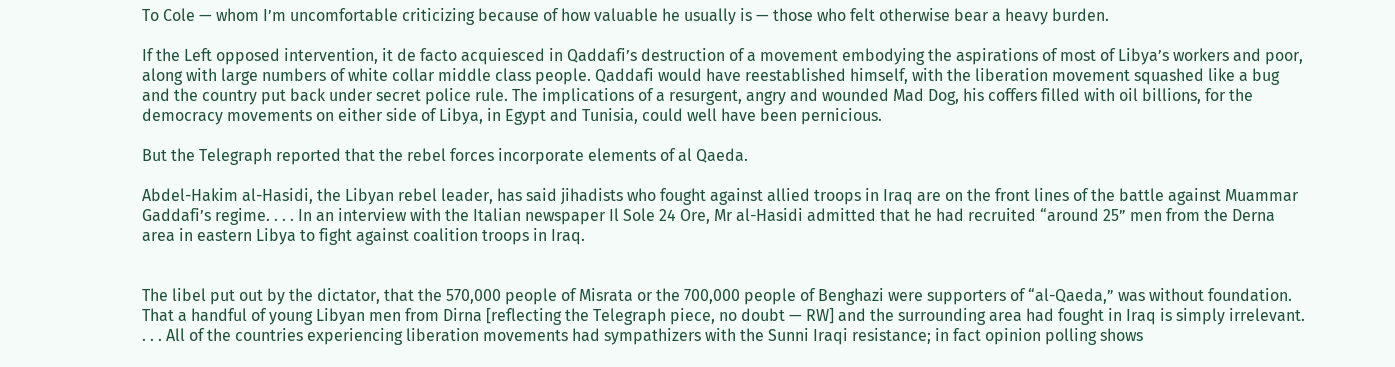To Cole — whom I’m uncomfortable criticizing because of how valuable he usually is — those who felt otherwise bear a heavy burden.

If the Left opposed intervention, it de facto acquiesced in Qaddafi’s destruction of a movement embodying the aspirations of most of Libya’s workers and poor, along with large numbers of white collar middle class people. Qaddafi would have reestablished himself, with the liberation movement squashed like a bug and the country put back under secret police rule. The implications of a resurgent, angry and wounded Mad Dog, his coffers filled with oil billions, for the democracy movements on either side of Libya, in Egypt and Tunisia, could well have been pernicious.

But the Telegraph reported that the rebel forces incorporate elements of al Qaeda.

Abdel-Hakim al-Hasidi, the Libyan rebel leader, has said jihadists who fought against allied troops in Iraq are on the front lines of the battle against Muammar Gaddafi’s regime. . . . In an interview with the Italian newspaper Il Sole 24 Ore, Mr al-Hasidi admitted that he had recruited “around 25” men from the Derna area in eastern Libya to fight against coalition troops in Iraq.


The libel put out by the dictator, that the 570,000 people of Misrata or the 700,000 people of Benghazi were supporters of “al-Qaeda,” was without foundation. That a handful of young Libyan men from Dirna [reflecting the Telegraph piece, no doubt — RW] and the surrounding area had fought in Iraq is simply irrelevant. . . . All of the countries experiencing liberation movements had sympathizers with the Sunni Iraqi resistance; in fact opinion polling shows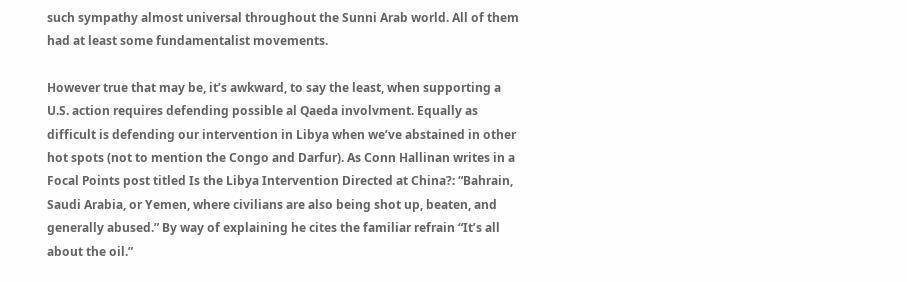such sympathy almost universal throughout the Sunni Arab world. All of them had at least some fundamentalist movements.

However true that may be, it’s awkward, to say the least, when supporting a U.S. action requires defending possible al Qaeda involvment. Equally as difficult is defending our intervention in Libya when we’ve abstained in other hot spots (not to mention the Congo and Darfur). As Conn Hallinan writes in a Focal Points post titled Is the Libya Intervention Directed at China?: “Bahrain, Saudi Arabia, or Yemen, where civilians are also being shot up, beaten, and generally abused.” By way of explaining he cites the familiar refrain “It’s all about the oil.”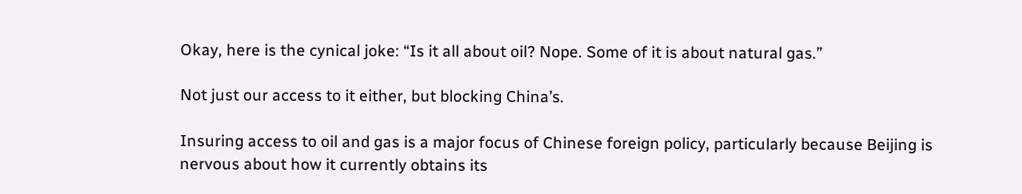Okay, here is the cynical joke: “Is it all about oil? Nope. Some of it is about natural gas.”

Not just our access to it either, but blocking China’s.

Insuring access to oil and gas is a major focus of Chinese foreign policy, particularly because Beijing is nervous about how it currently obtains its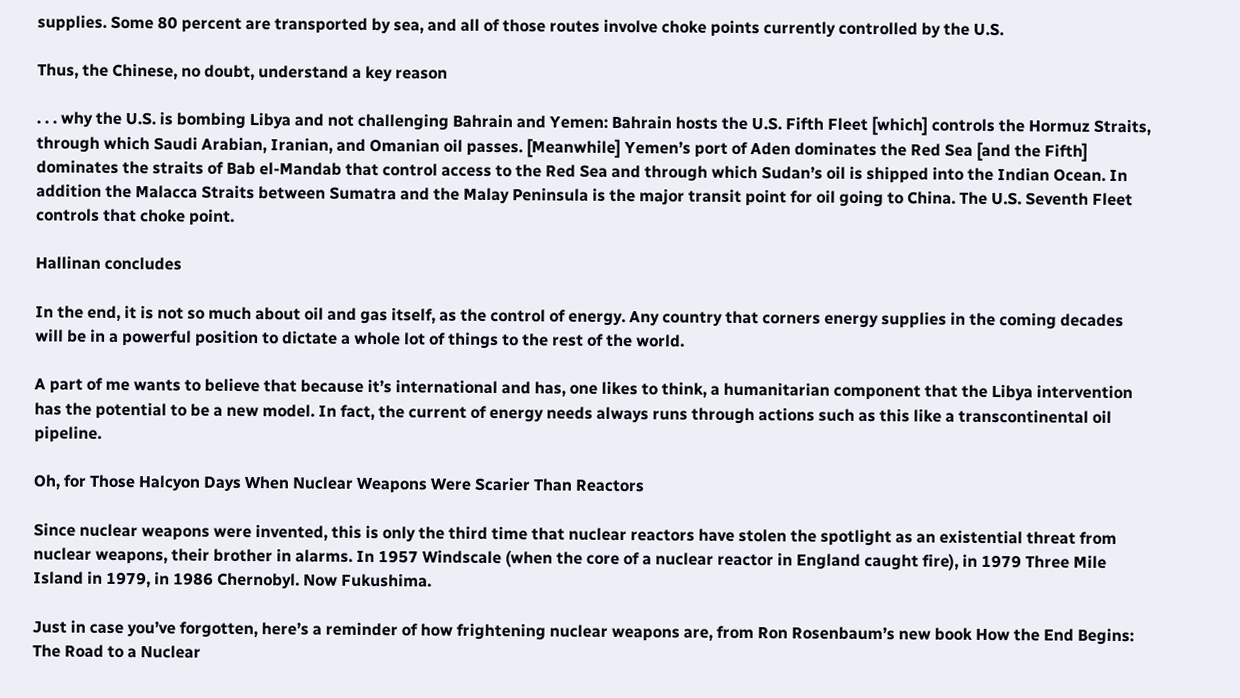supplies. Some 80 percent are transported by sea, and all of those routes involve choke points currently controlled by the U.S.

Thus, the Chinese, no doubt, understand a key reason

. . . why the U.S. is bombing Libya and not challenging Bahrain and Yemen: Bahrain hosts the U.S. Fifth Fleet [which] controls the Hormuz Straits, through which Saudi Arabian, Iranian, and Omanian oil passes. [Meanwhile] Yemen’s port of Aden dominates the Red Sea [and the Fifth] dominates the straits of Bab el-Mandab that control access to the Red Sea and through which Sudan’s oil is shipped into the Indian Ocean. In addition the Malacca Straits between Sumatra and the Malay Peninsula is the major transit point for oil going to China. The U.S. Seventh Fleet controls that choke point.

Hallinan concludes

In the end, it is not so much about oil and gas itself, as the control of energy. Any country that corners energy supplies in the coming decades will be in a powerful position to dictate a whole lot of things to the rest of the world.

A part of me wants to believe that because it’s international and has, one likes to think, a humanitarian component that the Libya intervention has the potential to be a new model. In fact, the current of energy needs always runs through actions such as this like a transcontinental oil pipeline.

Oh, for Those Halcyon Days When Nuclear Weapons Were Scarier Than Reactors

Since nuclear weapons were invented, this is only the third time that nuclear reactors have stolen the spotlight as an existential threat from nuclear weapons, their brother in alarms. In 1957 Windscale (when the core of a nuclear reactor in England caught fire), in 1979 Three Mile Island in 1979, in 1986 Chernobyl. Now Fukushima.

Just in case you’ve forgotten, here’s a reminder of how frightening nuclear weapons are, from Ron Rosenbaum’s new book How the End Begins: The Road to a Nuclear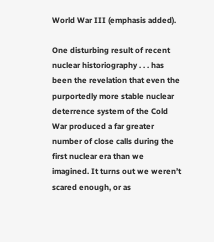World War III (emphasis added).

One disturbing result of recent nuclear historiography . . . has been the revelation that even the purportedly more stable nuclear deterrence system of the Cold War produced a far greater number of close calls during the first nuclear era than we imagined. It turns out we weren’t scared enough, or as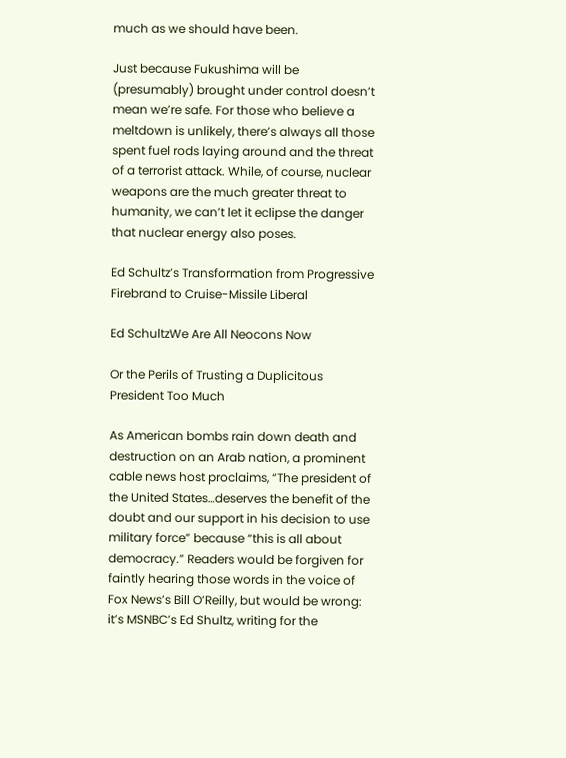much as we should have been.

Just because Fukushima will be (presumably) brought under control doesn’t mean we’re safe. For those who believe a meltdown is unlikely, there’s always all those spent fuel rods laying around and the threat of a terrorist attack. While, of course, nuclear weapons are the much greater threat to humanity, we can’t let it eclipse the danger that nuclear energy also poses.

Ed Schultz’s Transformation from Progressive Firebrand to Cruise-Missile Liberal

Ed SchultzWe Are All Neocons Now

Or the Perils of Trusting a Duplicitous President Too Much

As American bombs rain down death and destruction on an Arab nation, a prominent cable news host proclaims, “The president of the United States…deserves the benefit of the doubt and our support in his decision to use military force” because “this is all about democracy.” Readers would be forgiven for faintly hearing those words in the voice of Fox News’s Bill O’Reilly, but would be wrong: it’s MSNBC’s Ed Shultz, writing for the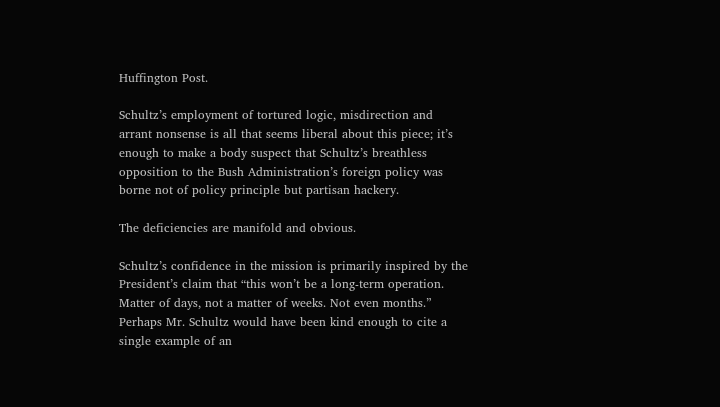Huffington Post.

Schultz’s employment of tortured logic, misdirection and arrant nonsense is all that seems liberal about this piece; it’s enough to make a body suspect that Schultz’s breathless opposition to the Bush Administration’s foreign policy was borne not of policy principle but partisan hackery.

The deficiencies are manifold and obvious.

Schultz’s confidence in the mission is primarily inspired by the President’s claim that “this won’t be a long-term operation. Matter of days, not a matter of weeks. Not even months.” Perhaps Mr. Schultz would have been kind enough to cite a single example of an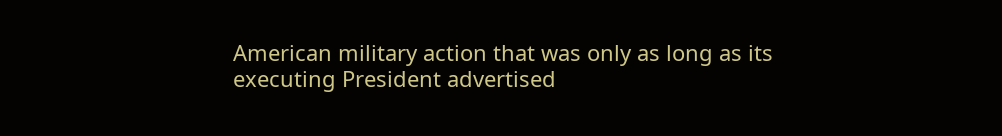American military action that was only as long as its executing President advertised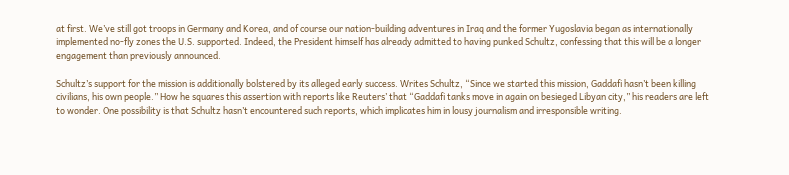at first. We’ve still got troops in Germany and Korea, and of course our nation-building adventures in Iraq and the former Yugoslavia began as internationally implemented no-fly zones the U.S. supported. Indeed, the President himself has already admitted to having punked Schultz, confessing that this will be a longer engagement than previously announced.

Schultz’s support for the mission is additionally bolstered by its alleged early success. Writes Schultz, “Since we started this mission, Gaddafi hasn’t been killing civilians, his own people.” How he squares this assertion with reports like Reuters’ that “Gaddafi tanks move in again on besieged Libyan city,” his readers are left to wonder. One possibility is that Schultz hasn’t encountered such reports, which implicates him in lousy journalism and irresponsible writing.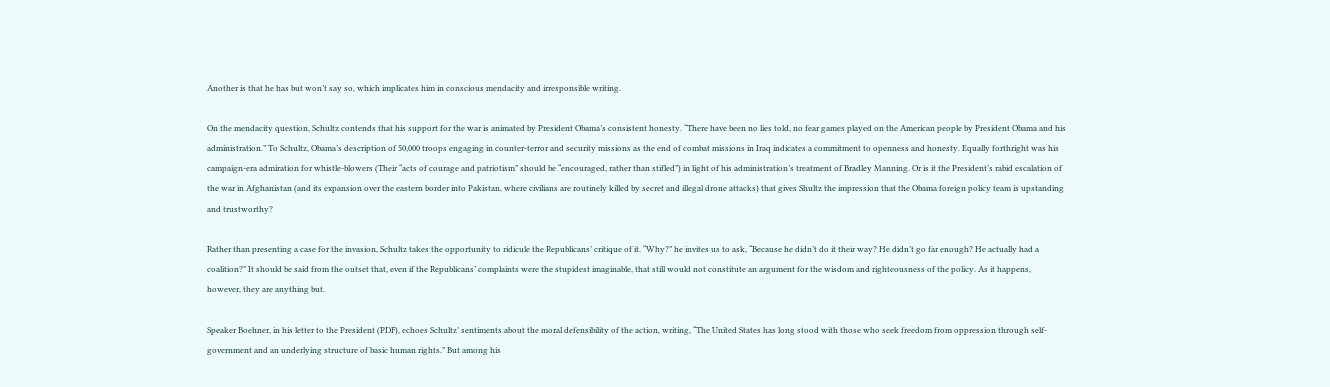Another is that he has but won’t say so, which implicates him in conscious mendacity and irresponsible writing.

On the mendacity question, Schultz contends that his support for the war is animated by President Obama’s consistent honesty. “There have been no lies told, no fear games played on the American people by President Obama and his administration.” To Schultz, Obama’s description of 50,000 troops engaging in counter-terror and security missions as the end of combat missions in Iraq indicates a commitment to openness and honesty. Equally forthright was his campaign-era admiration for whistle-blowers (Their “acts of courage and patriotism” should be “encouraged, rather than stifled”) in light of his administration’s treatment of Bradley Manning. Or is it the President’s rabid escalation of the war in Afghanistan (and its expansion over the eastern border into Pakistan, where civilians are routinely killed by secret and illegal drone attacks) that gives Shultz the impression that the Obama foreign policy team is upstanding and trustworthy?

Rather than presenting a case for the invasion, Schultz takes the opportunity to ridicule the Republicans’ critique of it. “Why?” he invites us to ask, “Because he didn’t do it their way? He didn’t go far enough? He actually had a coalition?” It should be said from the outset that, even if the Republicans’ complaints were the stupidest imaginable, that still would not constitute an argument for the wisdom and righteousness of the policy. As it happens, however, they are anything but.

Speaker Boehner, in his letter to the President (PDF), echoes Schultz’ sentiments about the moral defensibility of the action, writing, “The United States has long stood with those who seek freedom from oppression through self-government and an underlying structure of basic human rights.” But among his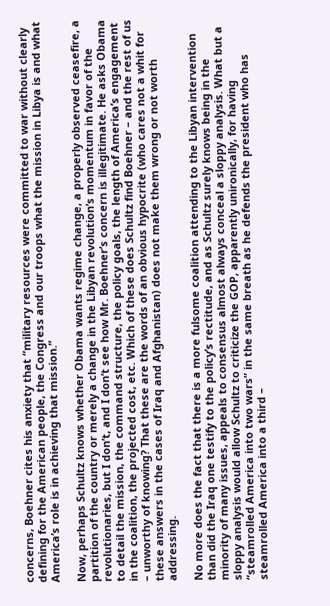concerns, Boehner cites his anxiety that “military resources were committed to war without clearly defining for the American people, the Congress and our troops what the mission in Libya is and what America’s role is in achieving that mission.”

Now, perhaps Schultz knows whether Obama wants regime change, a properly observed ceasefire, a partition of the country or merely a change in the Libyan revolution’s momentum in favor of the revolutionaries, but I don’t, and I don’t see how Mr. Boehner’s concern is illegitimate. He asks Obama to detail the mission, the command structure, the policy goals, the length of America’s engagement in the coalition, the projected cost, etc. Which of these does Schultz find Boehner – and the rest of us – unworthy of knowing? That these are the words of an obvious hypocrite (who cares not a whit for these answers in the cases of Iraq and Afghanistan) does not make them wrong or not worth addressing.

No more does the fact that there is a more fulsome coalition attending to the Libyan intervention than did the Iraq one testify to the policy’s rectitude, and as Schultz surely knows being in the minority of many issues, appeals to consensus almost always conceal a sloppy analysis. What but a sloppy analysis would allow Schultz to criticize the GOP, apparently unironically, for having “steamrolled America into two wars” in the same breath as he defends the president who has steamrolled America into a third –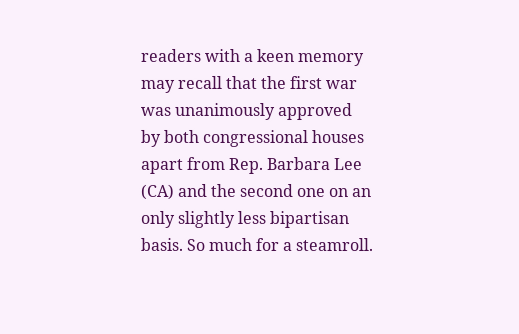readers with a keen memory may recall that the first war was unanimously approved by both congressional houses apart from Rep. Barbara Lee (CA) and the second one on an only slightly less bipartisan basis. So much for a steamroll.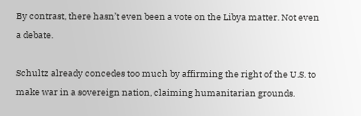By contrast, there hasn’t even been a vote on the Libya matter. Not even a debate.

Schultz already concedes too much by affirming the right of the U.S. to make war in a sovereign nation, claiming humanitarian grounds.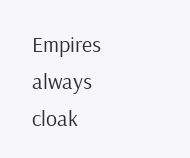Empires always cloak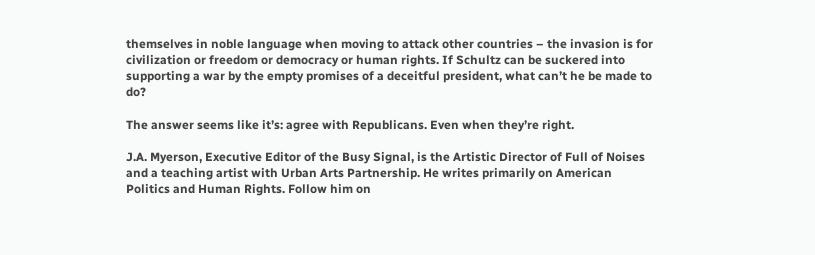themselves in noble language when moving to attack other countries – the invasion is for civilization or freedom or democracy or human rights. If Schultz can be suckered into supporting a war by the empty promises of a deceitful president, what can’t he be made to do?

The answer seems like it’s: agree with Republicans. Even when they’re right.

J.A. Myerson, Executive Editor of the Busy Signal, is the Artistic Director of Full of Noises and a teaching artist with Urban Arts Partnership. He writes primarily on American Politics and Human Rights. Follow him on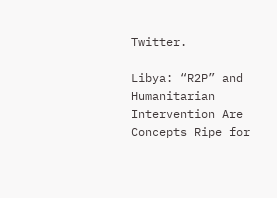Twitter.

Libya: “R2P” and Humanitarian Intervention Are Concepts Ripe for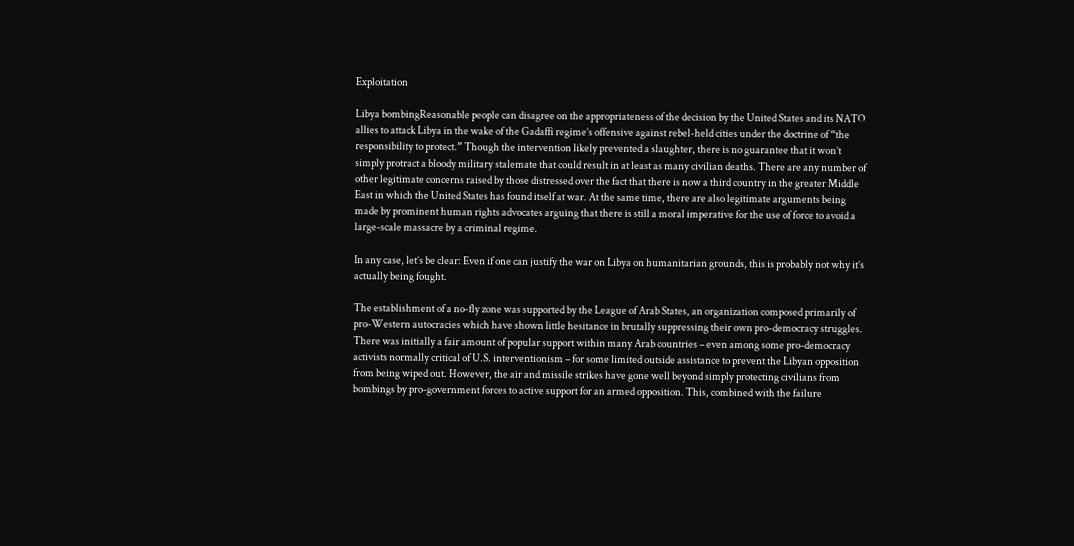Exploitation

Libya bombingReasonable people can disagree on the appropriateness of the decision by the United States and its NATO allies to attack Libya in the wake of the Gadaffi regime’s offensive against rebel-held cities under the doctrine of “the responsibility to protect.” Though the intervention likely prevented a slaughter, there is no guarantee that it won’t simply protract a bloody military stalemate that could result in at least as many civilian deaths. There are any number of other legitimate concerns raised by those distressed over the fact that there is now a third country in the greater Middle East in which the United States has found itself at war. At the same time, there are also legitimate arguments being made by prominent human rights advocates arguing that there is still a moral imperative for the use of force to avoid a large-scale massacre by a criminal regime.

In any case, let’s be clear: Even if one can justify the war on Libya on humanitarian grounds, this is probably not why it’s actually being fought.

The establishment of a no-fly zone was supported by the League of Arab States, an organization composed primarily of pro-Western autocracies which have shown little hesitance in brutally suppressing their own pro-democracy struggles. There was initially a fair amount of popular support within many Arab countries – even among some pro-democracy activists normally critical of U.S. interventionism – for some limited outside assistance to prevent the Libyan opposition from being wiped out. However, the air and missile strikes have gone well beyond simply protecting civilians from bombings by pro-government forces to active support for an armed opposition. This, combined with the failure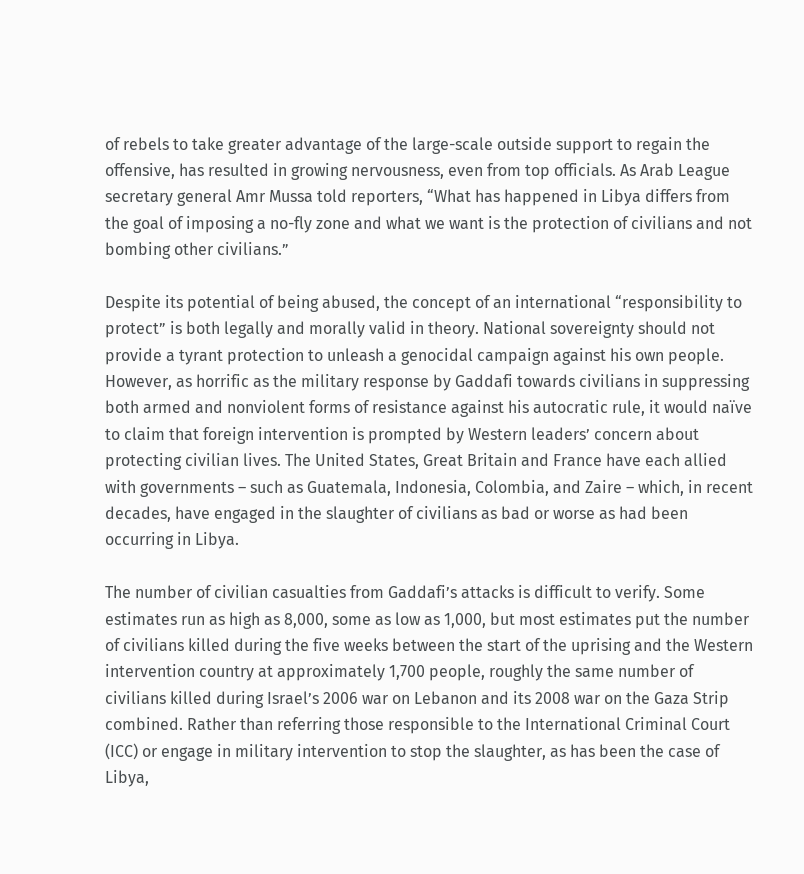of rebels to take greater advantage of the large-scale outside support to regain the offensive, has resulted in growing nervousness, even from top officials. As Arab League secretary general Amr Mussa told reporters, “What has happened in Libya differs from the goal of imposing a no-fly zone and what we want is the protection of civilians and not bombing other civilians.”

Despite its potential of being abused, the concept of an international “responsibility to protect” is both legally and morally valid in theory. National sovereignty should not provide a tyrant protection to unleash a genocidal campaign against his own people. However, as horrific as the military response by Gaddafi towards civilians in suppressing both armed and nonviolent forms of resistance against his autocratic rule, it would naïve to claim that foreign intervention is prompted by Western leaders’ concern about protecting civilian lives. The United States, Great Britain and France have each allied with governments – such as Guatemala, Indonesia, Colombia, and Zaire – which, in recent decades, have engaged in the slaughter of civilians as bad or worse as had been occurring in Libya.

The number of civilian casualties from Gaddafi’s attacks is difficult to verify. Some estimates run as high as 8,000, some as low as 1,000, but most estimates put the number of civilians killed during the five weeks between the start of the uprising and the Western intervention country at approximately 1,700 people, roughly the same number of civilians killed during Israel’s 2006 war on Lebanon and its 2008 war on the Gaza Strip combined. Rather than referring those responsible to the International Criminal Court (ICC) or engage in military intervention to stop the slaughter, as has been the case of Libya,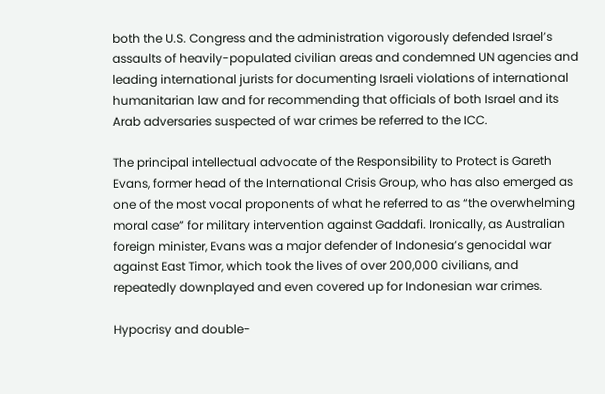both the U.S. Congress and the administration vigorously defended Israel’s assaults of heavily-populated civilian areas and condemned UN agencies and leading international jurists for documenting Israeli violations of international humanitarian law and for recommending that officials of both Israel and its Arab adversaries suspected of war crimes be referred to the ICC.

The principal intellectual advocate of the Responsibility to Protect is Gareth Evans, former head of the International Crisis Group, who has also emerged as one of the most vocal proponents of what he referred to as “the overwhelming moral case” for military intervention against Gaddafi. Ironically, as Australian foreign minister, Evans was a major defender of Indonesia’s genocidal war against East Timor, which took the lives of over 200,000 civilians, and repeatedly downplayed and even covered up for Indonesian war crimes.

Hypocrisy and double-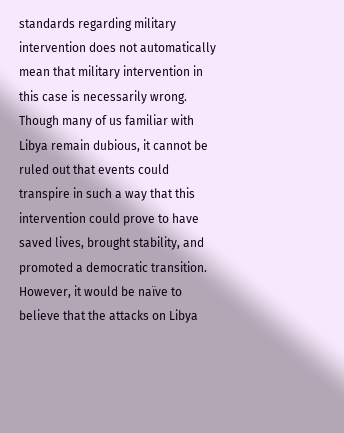standards regarding military intervention does not automatically mean that military intervention in this case is necessarily wrong. Though many of us familiar with Libya remain dubious, it cannot be ruled out that events could transpire in such a way that this intervention could prove to have saved lives, brought stability, and promoted a democratic transition. However, it would be naïve to believe that the attacks on Libya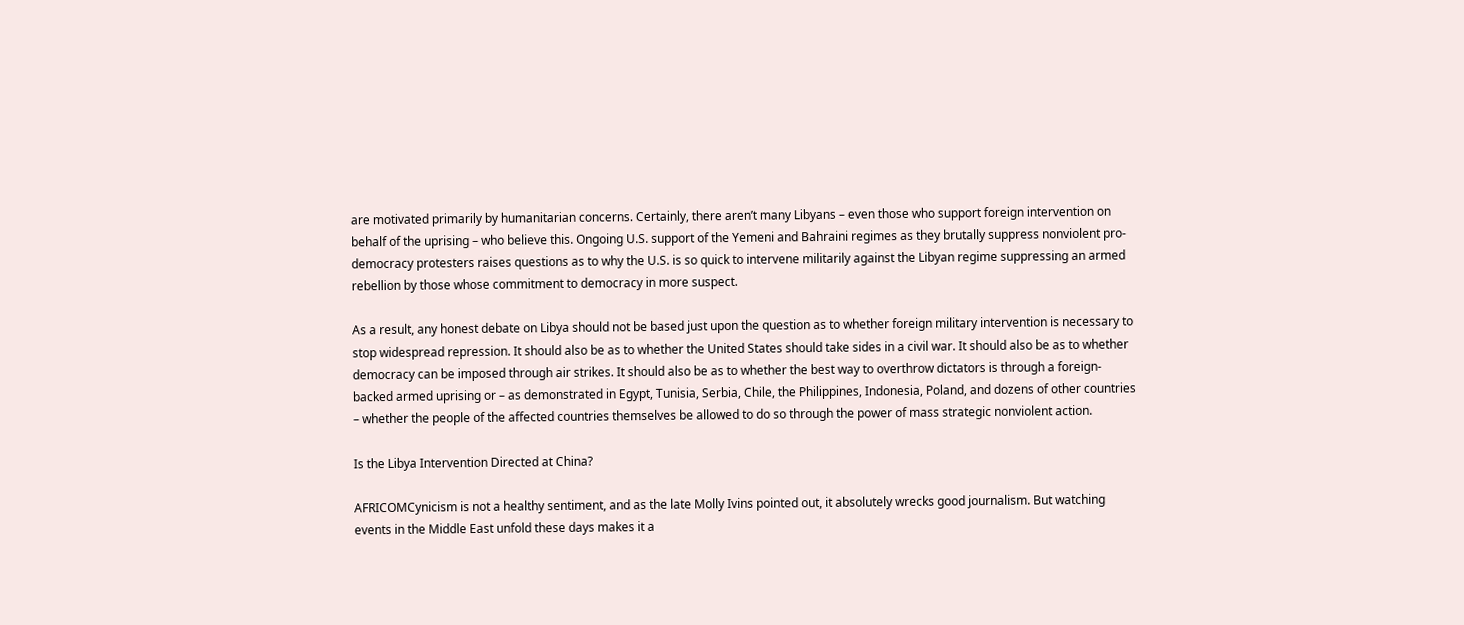are motivated primarily by humanitarian concerns. Certainly, there aren’t many Libyans – even those who support foreign intervention on behalf of the uprising – who believe this. Ongoing U.S. support of the Yemeni and Bahraini regimes as they brutally suppress nonviolent pro-democracy protesters raises questions as to why the U.S. is so quick to intervene militarily against the Libyan regime suppressing an armed rebellion by those whose commitment to democracy in more suspect.

As a result, any honest debate on Libya should not be based just upon the question as to whether foreign military intervention is necessary to stop widespread repression. It should also be as to whether the United States should take sides in a civil war. It should also be as to whether democracy can be imposed through air strikes. It should also be as to whether the best way to overthrow dictators is through a foreign-backed armed uprising or – as demonstrated in Egypt, Tunisia, Serbia, Chile, the Philippines, Indonesia, Poland, and dozens of other countries – whether the people of the affected countries themselves be allowed to do so through the power of mass strategic nonviolent action.

Is the Libya Intervention Directed at China?

AFRICOMCynicism is not a healthy sentiment, and as the late Molly Ivins pointed out, it absolutely wrecks good journalism. But watching events in the Middle East unfold these days makes it a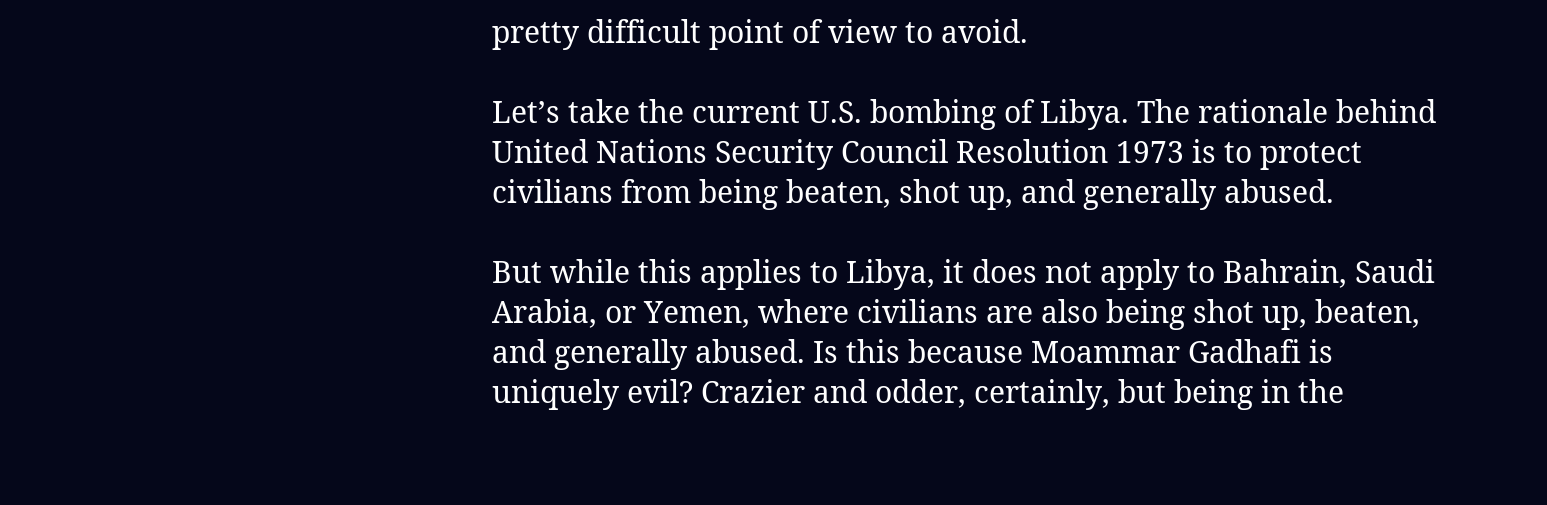pretty difficult point of view to avoid.

Let’s take the current U.S. bombing of Libya. The rationale behind United Nations Security Council Resolution 1973 is to protect civilians from being beaten, shot up, and generally abused.

But while this applies to Libya, it does not apply to Bahrain, Saudi Arabia, or Yemen, where civilians are also being shot up, beaten, and generally abused. Is this because Moammar Gadhafi is uniquely evil? Crazier and odder, certainly, but being in the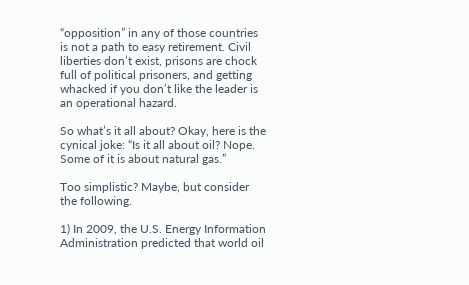“opposition” in any of those countries is not a path to easy retirement. Civil liberties don’t exist, prisons are chock full of political prisoners, and getting whacked if you don’t like the leader is an operational hazard.

So what’s it all about? Okay, here is the cynical joke: “Is it all about oil? Nope. Some of it is about natural gas.”

Too simplistic? Maybe, but consider the following.

1) In 2009, the U.S. Energy Information Administration predicted that world oil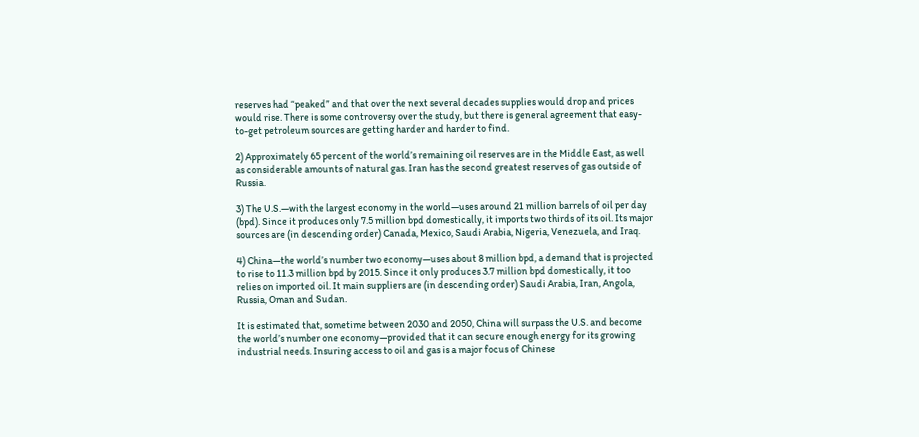reserves had “peaked” and that over the next several decades supplies would drop and prices would rise. There is some controversy over the study, but there is general agreement that easy-to-get petroleum sources are getting harder and harder to find.

2) Approximately 65 percent of the world’s remaining oil reserves are in the Middle East, as well as considerable amounts of natural gas. Iran has the second greatest reserves of gas outside of Russia.

3) The U.S.—with the largest economy in the world—uses around 21 million barrels of oil per day (bpd). Since it produces only 7.5 million bpd domestically, it imports two thirds of its oil. Its major sources are (in descending order) Canada, Mexico, Saudi Arabia, Nigeria, Venezuela, and Iraq.

4) China—the world’s number two economy—uses about 8 million bpd, a demand that is projected to rise to 11.3 million bpd by 2015. Since it only produces 3.7 million bpd domestically, it too relies on imported oil. It main suppliers are (in descending order) Saudi Arabia, Iran, Angola, Russia, Oman and Sudan.

It is estimated that, sometime between 2030 and 2050, China will surpass the U.S. and become the world’s number one economy—provided that it can secure enough energy for its growing industrial needs. Insuring access to oil and gas is a major focus of Chinese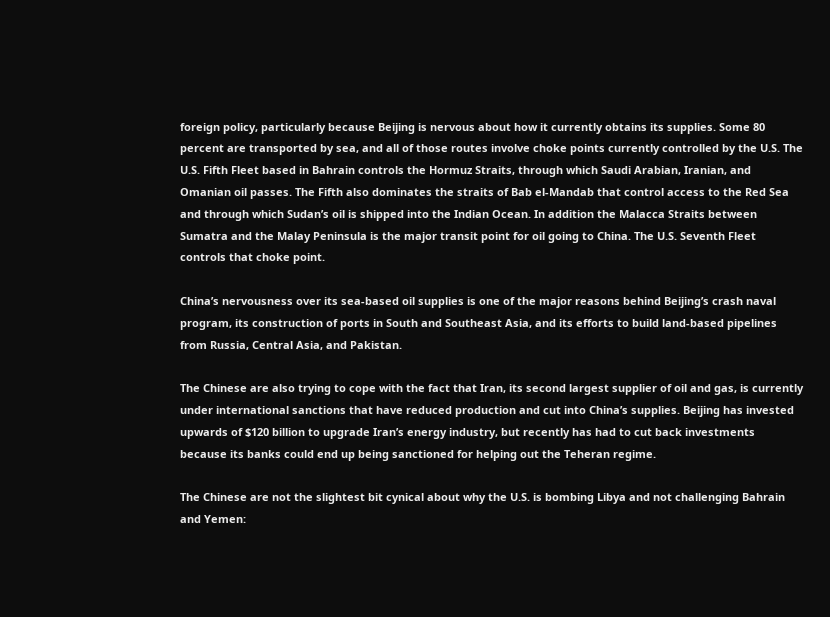foreign policy, particularly because Beijing is nervous about how it currently obtains its supplies. Some 80 percent are transported by sea, and all of those routes involve choke points currently controlled by the U.S. The U.S. Fifth Fleet based in Bahrain controls the Hormuz Straits, through which Saudi Arabian, Iranian, and Omanian oil passes. The Fifth also dominates the straits of Bab el-Mandab that control access to the Red Sea and through which Sudan’s oil is shipped into the Indian Ocean. In addition the Malacca Straits between Sumatra and the Malay Peninsula is the major transit point for oil going to China. The U.S. Seventh Fleet controls that choke point.

China’s nervousness over its sea-based oil supplies is one of the major reasons behind Beijing’s crash naval program, its construction of ports in South and Southeast Asia, and its efforts to build land-based pipelines from Russia, Central Asia, and Pakistan.

The Chinese are also trying to cope with the fact that Iran, its second largest supplier of oil and gas, is currently under international sanctions that have reduced production and cut into China’s supplies. Beijing has invested upwards of $120 billion to upgrade Iran’s energy industry, but recently has had to cut back investments because its banks could end up being sanctioned for helping out the Teheran regime.

The Chinese are not the slightest bit cynical about why the U.S. is bombing Libya and not challenging Bahrain and Yemen: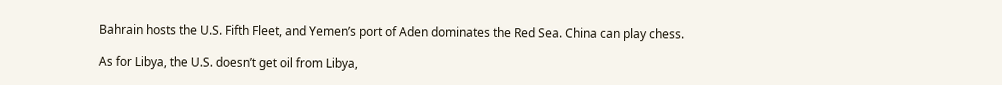Bahrain hosts the U.S. Fifth Fleet, and Yemen’s port of Aden dominates the Red Sea. China can play chess.

As for Libya, the U.S. doesn’t get oil from Libya,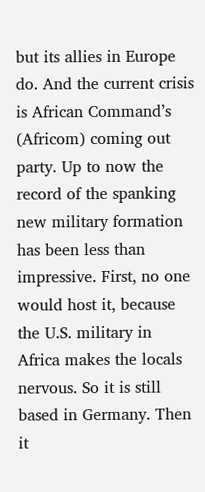but its allies in Europe do. And the current crisis is African Command’s (Africom) coming out party. Up to now the record of the spanking new military formation has been less than impressive. First, no one would host it, because the U.S. military in Africa makes the locals nervous. So it is still based in Germany. Then it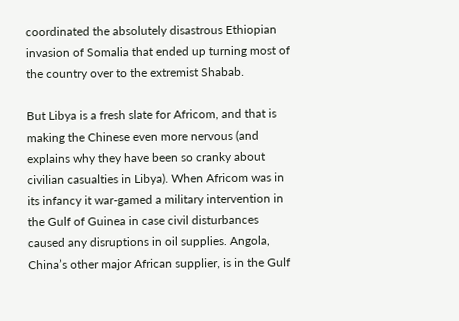coordinated the absolutely disastrous Ethiopian invasion of Somalia that ended up turning most of the country over to the extremist Shabab.

But Libya is a fresh slate for Africom, and that is making the Chinese even more nervous (and explains why they have been so cranky about civilian casualties in Libya). When Africom was in its infancy it war-gamed a military intervention in the Gulf of Guinea in case civil disturbances caused any disruptions in oil supplies. Angola, China’s other major African supplier, is in the Gulf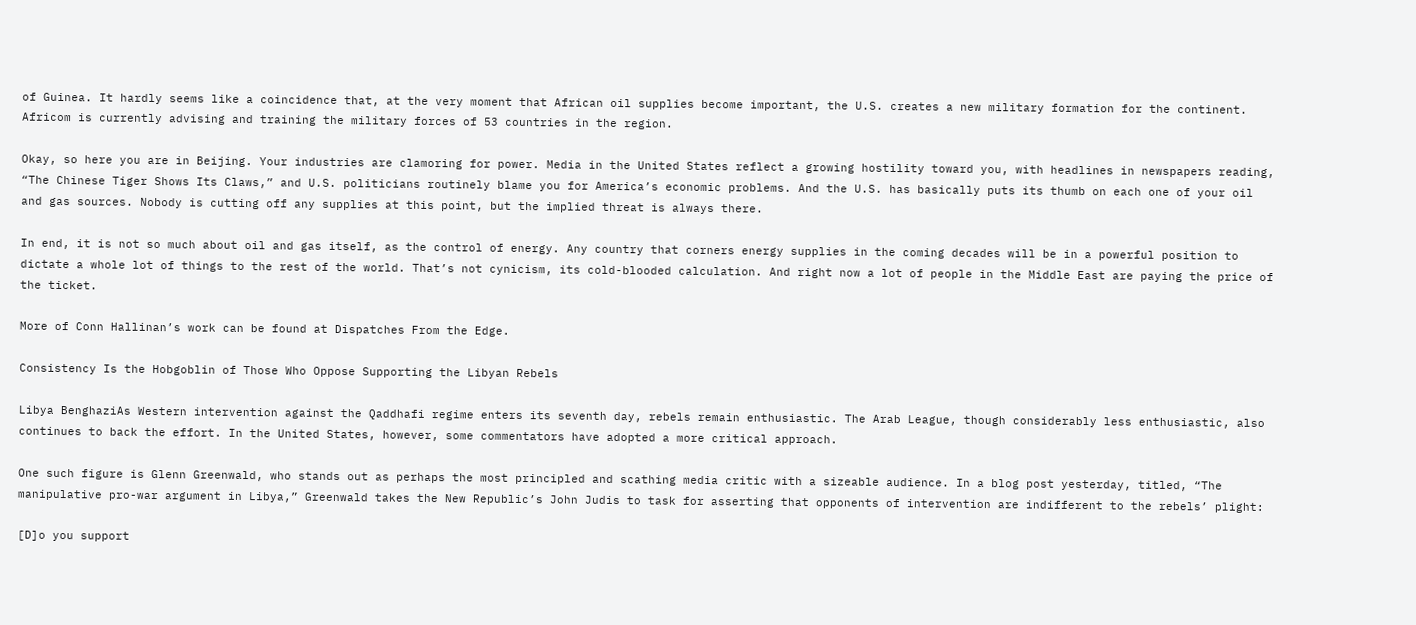of Guinea. It hardly seems like a coincidence that, at the very moment that African oil supplies become important, the U.S. creates a new military formation for the continent. Africom is currently advising and training the military forces of 53 countries in the region.

Okay, so here you are in Beijing. Your industries are clamoring for power. Media in the United States reflect a growing hostility toward you, with headlines in newspapers reading, “The Chinese Tiger Shows Its Claws,” and U.S. politicians routinely blame you for America’s economic problems. And the U.S. has basically puts its thumb on each one of your oil and gas sources. Nobody is cutting off any supplies at this point, but the implied threat is always there.

In end, it is not so much about oil and gas itself, as the control of energy. Any country that corners energy supplies in the coming decades will be in a powerful position to dictate a whole lot of things to the rest of the world. That’s not cynicism, its cold-blooded calculation. And right now a lot of people in the Middle East are paying the price of the ticket.

More of Conn Hallinan’s work can be found at Dispatches From the Edge.

Consistency Is the Hobgoblin of Those Who Oppose Supporting the Libyan Rebels

Libya BenghaziAs Western intervention against the Qaddhafi regime enters its seventh day, rebels remain enthusiastic. The Arab League, though considerably less enthusiastic, also continues to back the effort. In the United States, however, some commentators have adopted a more critical approach.

One such figure is Glenn Greenwald, who stands out as perhaps the most principled and scathing media critic with a sizeable audience. In a blog post yesterday, titled, “The manipulative pro-war argument in Libya,” Greenwald takes the New Republic’s John Judis to task for asserting that opponents of intervention are indifferent to the rebels’ plight:

[D]o you support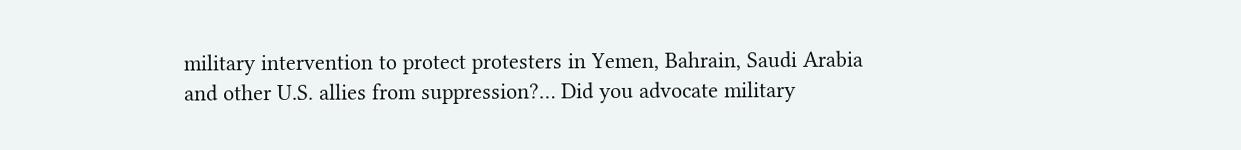military intervention to protect protesters in Yemen, Bahrain, Saudi Arabia and other U.S. allies from suppression?… Did you advocate military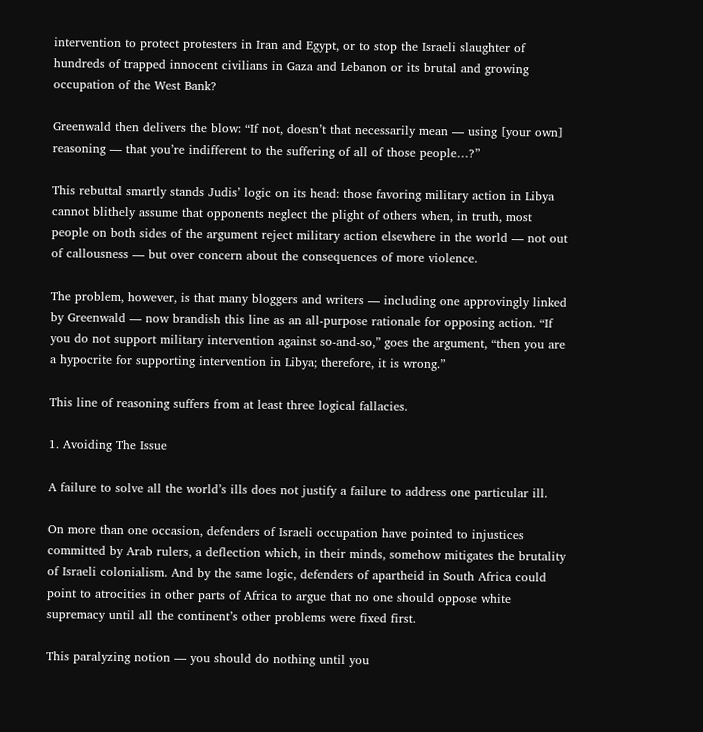intervention to protect protesters in Iran and Egypt, or to stop the Israeli slaughter of hundreds of trapped innocent civilians in Gaza and Lebanon or its brutal and growing occupation of the West Bank?

Greenwald then delivers the blow: “If not, doesn’t that necessarily mean — using [your own] reasoning — that you’re indifferent to the suffering of all of those people…?”

This rebuttal smartly stands Judis’ logic on its head: those favoring military action in Libya cannot blithely assume that opponents neglect the plight of others when, in truth, most people on both sides of the argument reject military action elsewhere in the world — not out of callousness — but over concern about the consequences of more violence.

The problem, however, is that many bloggers and writers — including one approvingly linked by Greenwald — now brandish this line as an all-purpose rationale for opposing action. “If you do not support military intervention against so-and-so,” goes the argument, “then you are a hypocrite for supporting intervention in Libya; therefore, it is wrong.”

This line of reasoning suffers from at least three logical fallacies.

1. Avoiding The Issue

A failure to solve all the world’s ills does not justify a failure to address one particular ill.

On more than one occasion, defenders of Israeli occupation have pointed to injustices committed by Arab rulers, a deflection which, in their minds, somehow mitigates the brutality of Israeli colonialism. And by the same logic, defenders of apartheid in South Africa could point to atrocities in other parts of Africa to argue that no one should oppose white supremacy until all the continent’s other problems were fixed first.

This paralyzing notion — you should do nothing until you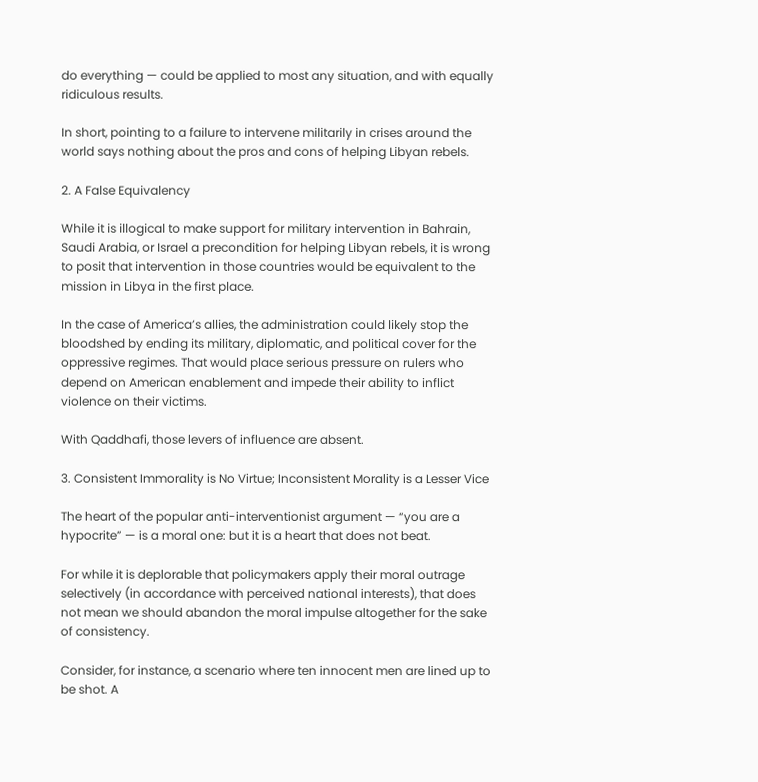do everything — could be applied to most any situation, and with equally ridiculous results.

In short, pointing to a failure to intervene militarily in crises around the world says nothing about the pros and cons of helping Libyan rebels.

2. A False Equivalency

While it is illogical to make support for military intervention in Bahrain, Saudi Arabia, or Israel a precondition for helping Libyan rebels, it is wrong to posit that intervention in those countries would be equivalent to the mission in Libya in the first place.

In the case of America’s allies, the administration could likely stop the bloodshed by ending its military, diplomatic, and political cover for the oppressive regimes. That would place serious pressure on rulers who depend on American enablement and impede their ability to inflict violence on their victims.

With Qaddhafi, those levers of influence are absent.

3. Consistent Immorality is No Virtue; Inconsistent Morality is a Lesser Vice

The heart of the popular anti-interventionist argument — “you are a hypocrite” — is a moral one: but it is a heart that does not beat.

For while it is deplorable that policymakers apply their moral outrage selectively (in accordance with perceived national interests), that does not mean we should abandon the moral impulse altogether for the sake of consistency.

Consider, for instance, a scenario where ten innocent men are lined up to be shot. A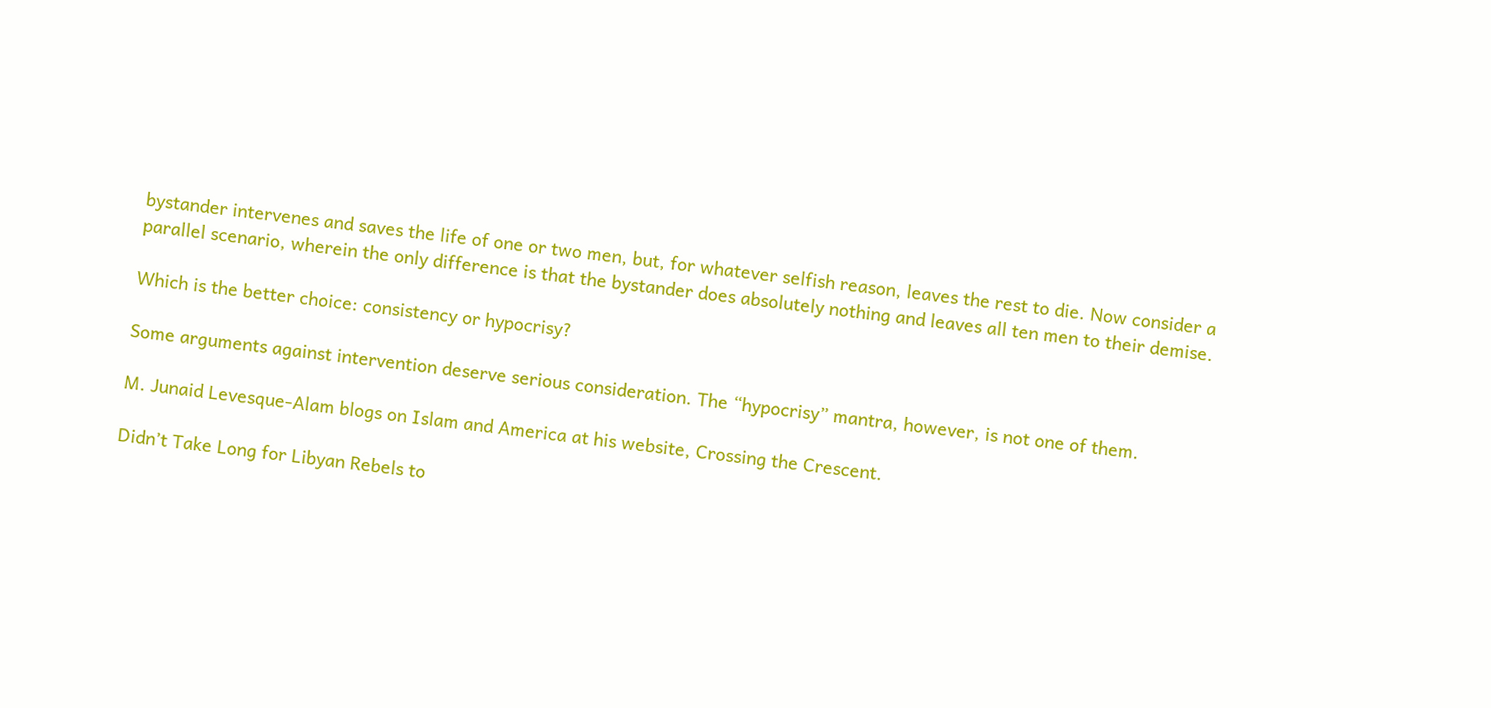bystander intervenes and saves the life of one or two men, but, for whatever selfish reason, leaves the rest to die. Now consider a parallel scenario, wherein the only difference is that the bystander does absolutely nothing and leaves all ten men to their demise.

Which is the better choice: consistency or hypocrisy?

Some arguments against intervention deserve serious consideration. The “hypocrisy” mantra, however, is not one of them.

M. Junaid Levesque-Alam blogs on Islam and America at his website, Crossing the Crescent.

Didn’t Take Long for Libyan Rebels to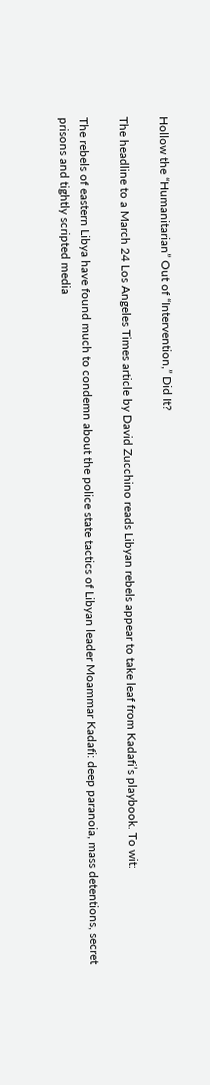Hollow the “Humanitarian” Out of “Intervention,” Did It?

The headline to a March 24 Los Angeles Times article by David Zucchino reads Libyan rebels appear to take leaf from Kadafi’s playbook. To wit:

The rebels of eastern Libya have found much to condemn about the police state tactics of Libyan leader Moammar Kadafi: deep paranoia, mass detentions, secret prisons and tightly scripted media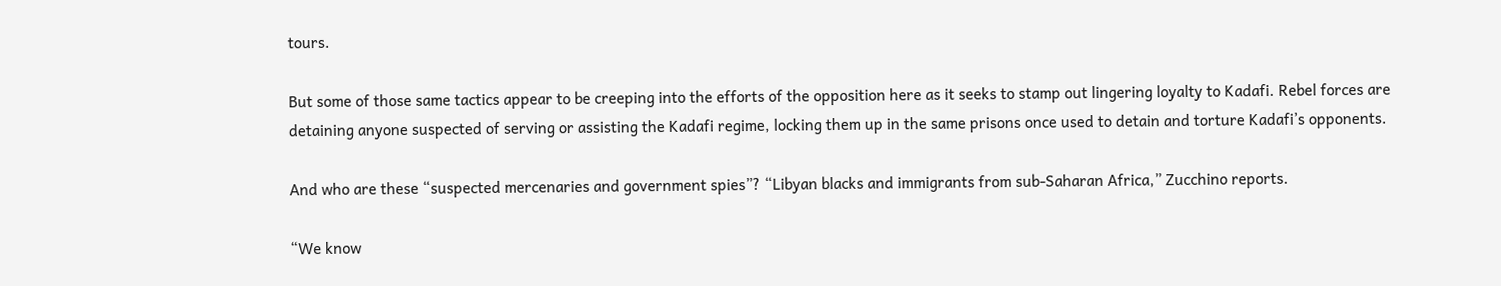tours.

But some of those same tactics appear to be creeping into the efforts of the opposition here as it seeks to stamp out lingering loyalty to Kadafi. Rebel forces are detaining anyone suspected of serving or assisting the Kadafi regime, locking them up in the same prisons once used to detain and torture Kadafi’s opponents.

And who are these “suspected mercenaries and government spies”? “Libyan blacks and immigrants from sub-Saharan Africa,” Zucchino reports.

“We know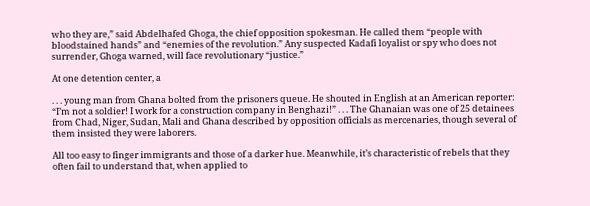who they are,” said Abdelhafed Ghoga, the chief opposition spokesman. He called them “people with bloodstained hands” and “enemies of the revolution.” Any suspected Kadafi loyalist or spy who does not surrender, Ghoga warned, will face revolutionary “justice.”

At one detention center, a

. . . young man from Ghana bolted from the prisoners queue. He shouted in English at an American reporter: “I’m not a soldier! I work for a construction company in Benghazi!” . . . The Ghanaian was one of 25 detainees from Chad, Niger, Sudan, Mali and Ghana described by opposition officials as mercenaries, though several of them insisted they were laborers.

All too easy to finger immigrants and those of a darker hue. Meanwhile, it’s characteristic of rebels that they often fail to understand that, when applied to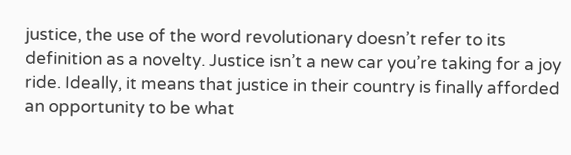justice, the use of the word revolutionary doesn’t refer to its definition as a novelty. Justice isn’t a new car you’re taking for a joy ride. Ideally, it means that justice in their country is finally afforded an opportunity to be what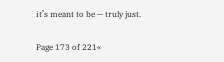it’s meant to be — truly just.

Page 173 of 221«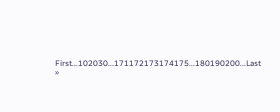First...102030...171172173174175...180190200...Last »